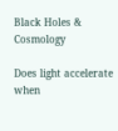Black Holes & Cosmology

Does light accelerate when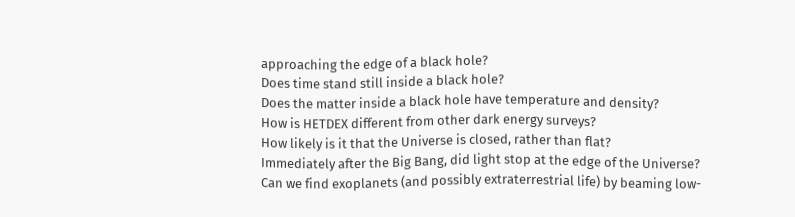approaching the edge of a black hole?
Does time stand still inside a black hole?
Does the matter inside a black hole have temperature and density?
How is HETDEX different from other dark energy surveys?
How likely is it that the Universe is closed, rather than flat?
Immediately after the Big Bang, did light stop at the edge of the Universe?
Can we find exoplanets (and possibly extraterrestrial life) by beaming low-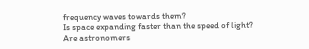frequency waves towards them?
Is space expanding faster than the speed of light?
Are astronomers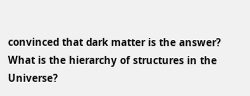convinced that dark matter is the answer?
What is the hierarchy of structures in the Universe?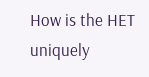How is the HET uniquely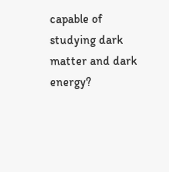capable of studying dark matter and dark energy?